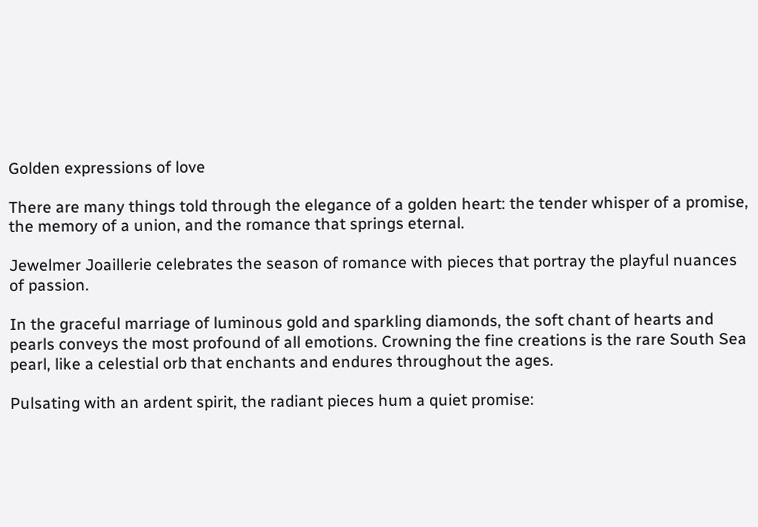Golden expressions of love

There are many things told through the elegance of a golden heart: the tender whisper of a promise, the memory of a union, and the romance that springs eternal.

Jewelmer Joaillerie celebrates the season of romance with pieces that portray the playful nuances of passion.

In the graceful marriage of luminous gold and sparkling diamonds, the soft chant of hearts and pearls conveys the most profound of all emotions. Crowning the fine creations is the rare South Sea pearl, like a celestial orb that enchants and endures throughout the ages.

Pulsating with an ardent spirit, the radiant pieces hum a quiet promise: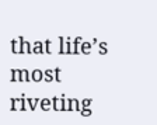that life’s most riveting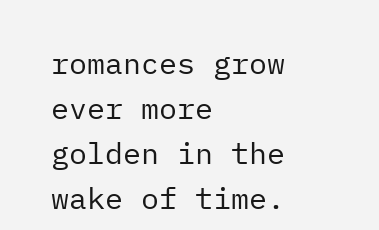romances grow ever more golden in the wake of time.